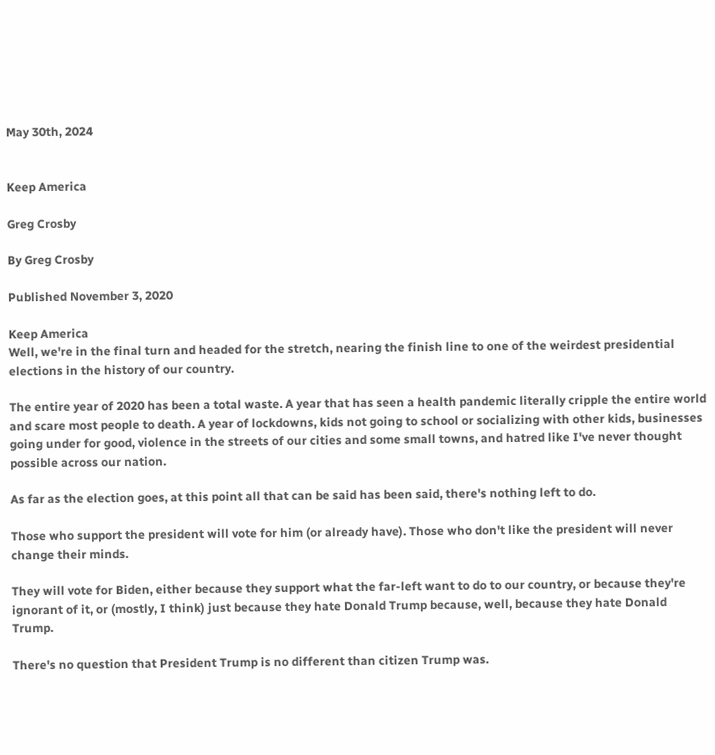May 30th, 2024


Keep America

Greg Crosby

By Greg Crosby

Published November 3, 2020

Keep America
Well, we're in the final turn and headed for the stretch, nearing the finish line to one of the weirdest presidential elections in the history of our country.

The entire year of 2020 has been a total waste. A year that has seen a health pandemic literally cripple the entire world and scare most people to death. A year of lockdowns, kids not going to school or socializing with other kids, businesses going under for good, violence in the streets of our cities and some small towns, and hatred like I've never thought possible across our nation.

As far as the election goes, at this point all that can be said has been said, there's nothing left to do.

Those who support the president will vote for him (or already have). Those who don't like the president will never change their minds.

They will vote for Biden, either because they support what the far-left want to do to our country, or because they're ignorant of it, or (mostly, I think) just because they hate Donald Trump because, well, because they hate Donald Trump.

There's no question that President Trump is no different than citizen Trump was.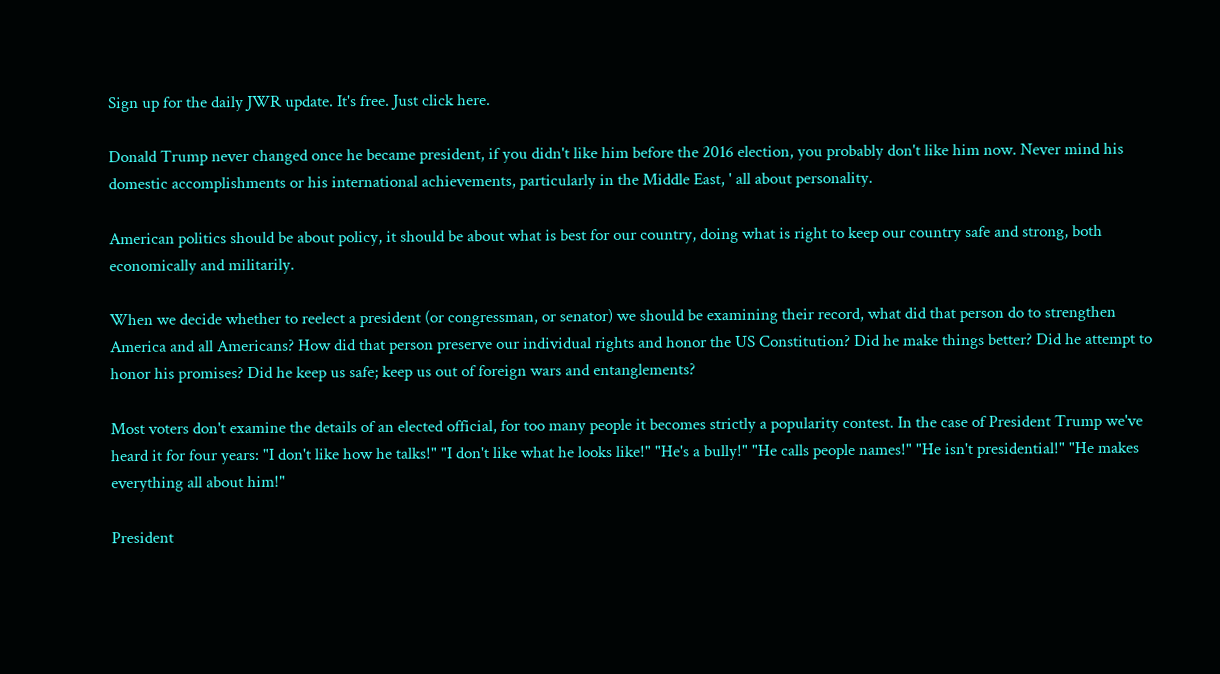Sign up for the daily JWR update. It's free. Just click here.

Donald Trump never changed once he became president, if you didn't like him before the 2016 election, you probably don't like him now. Never mind his domestic accomplishments or his international achievements, particularly in the Middle East, ' all about personality.

American politics should be about policy, it should be about what is best for our country, doing what is right to keep our country safe and strong, both economically and militarily.

When we decide whether to reelect a president (or congressman, or senator) we should be examining their record, what did that person do to strengthen America and all Americans? How did that person preserve our individual rights and honor the US Constitution? Did he make things better? Did he attempt to honor his promises? Did he keep us safe; keep us out of foreign wars and entanglements?

Most voters don't examine the details of an elected official, for too many people it becomes strictly a popularity contest. In the case of President Trump we've heard it for four years: "I don't like how he talks!" "I don't like what he looks like!" "He's a bully!" "He calls people names!" "He isn't presidential!" "He makes everything all about him!"

President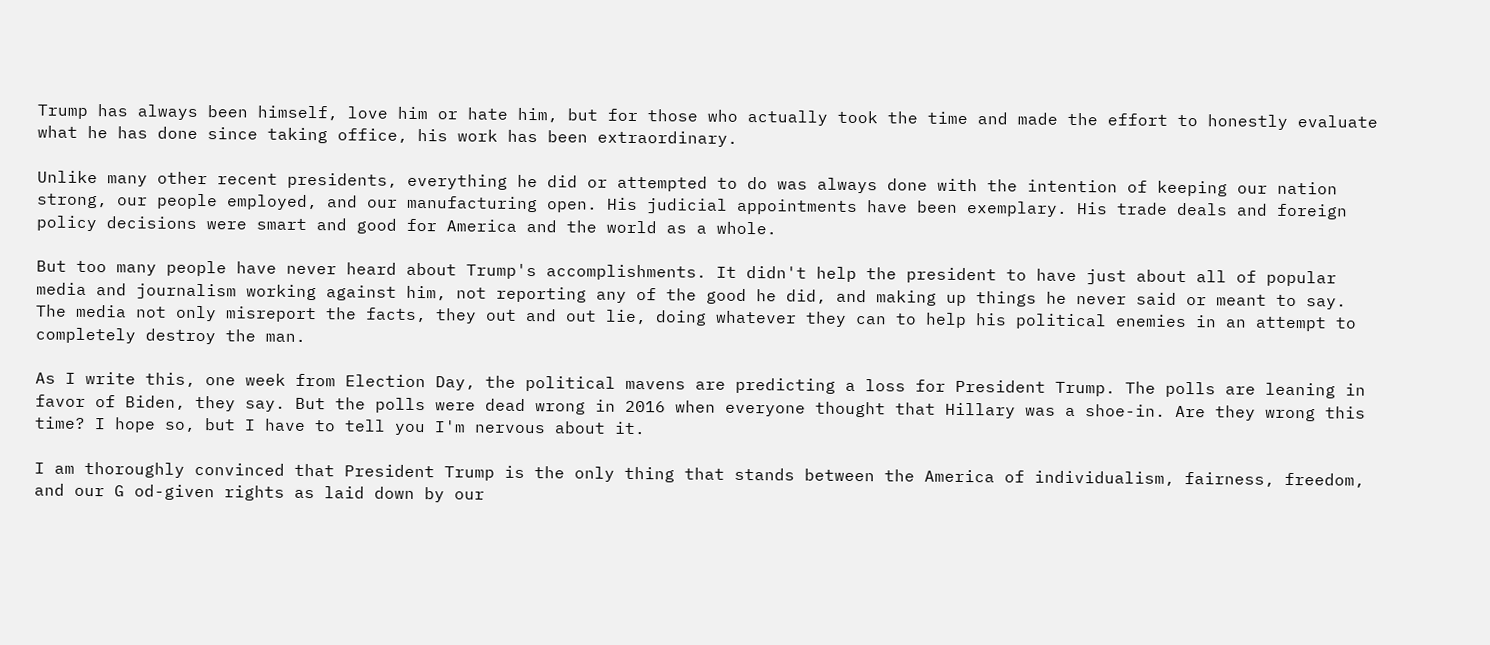Trump has always been himself, love him or hate him, but for those who actually took the time and made the effort to honestly evaluate what he has done since taking office, his work has been extraordinary.

Unlike many other recent presidents, everything he did or attempted to do was always done with the intention of keeping our nation strong, our people employed, and our manufacturing open. His judicial appointments have been exemplary. His trade deals and foreign policy decisions were smart and good for America and the world as a whole.

But too many people have never heard about Trump's accomplishments. It didn't help the president to have just about all of popular media and journalism working against him, not reporting any of the good he did, and making up things he never said or meant to say. The media not only misreport the facts, they out and out lie, doing whatever they can to help his political enemies in an attempt to completely destroy the man.

As I write this, one week from Election Day, the political mavens are predicting a loss for President Trump. The polls are leaning in favor of Biden, they say. But the polls were dead wrong in 2016 when everyone thought that Hillary was a shoe-in. Are they wrong this time? I hope so, but I have to tell you I'm nervous about it.

I am thoroughly convinced that President Trump is the only thing that stands between the America of individualism, fairness, freedom, and our G od-given rights as laid down by our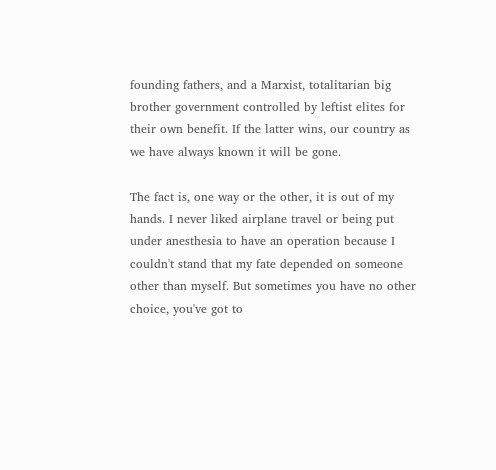founding fathers, and a Marxist, totalitarian big brother government controlled by leftist elites for their own benefit. If the latter wins, our country as we have always known it will be gone.

The fact is, one way or the other, it is out of my hands. I never liked airplane travel or being put under anesthesia to have an operation because I couldn't stand that my fate depended on someone other than myself. But sometimes you have no other choice, you've got to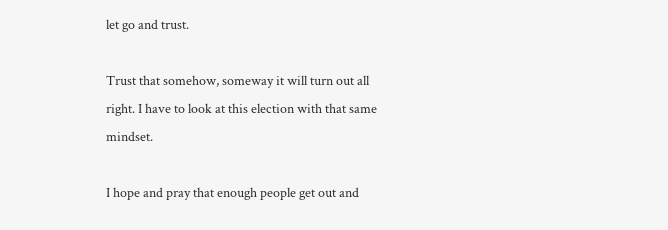let go and trust.

Trust that somehow, someway it will turn out all right. I have to look at this election with that same mindset.

I hope and pray that enough people get out and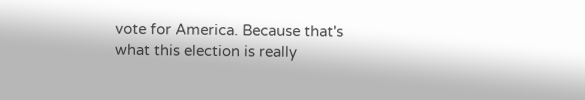vote for America. Because that's what this election is really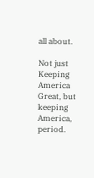all about.

Not just Keeping America Great, but keeping America, period.